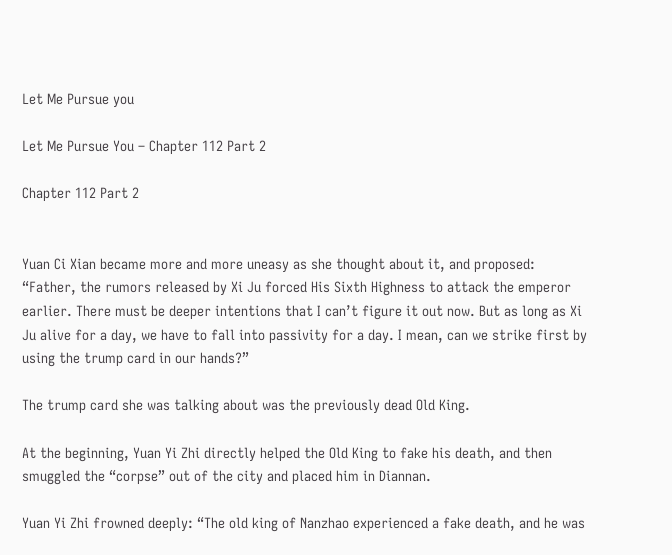Let Me Pursue you

Let Me Pursue You – Chapter 112 Part 2

Chapter 112 Part 2


Yuan Ci Xian became more and more uneasy as she thought about it, and proposed: “Father, the rumors released by Xi Ju forced His Sixth Highness to attack the emperor earlier. There must be deeper intentions that I can’t figure it out now. But as long as Xi Ju alive for a day, we have to fall into passivity for a day. I mean, can we strike first by using the trump card in our hands?”

The trump card she was talking about was the previously dead Old King.

At the beginning, Yuan Yi Zhi directly helped the Old King to fake his death, and then smuggled the “corpse” out of the city and placed him in Diannan.

Yuan Yi Zhi frowned deeply: “The old king of Nanzhao experienced a fake death, and he was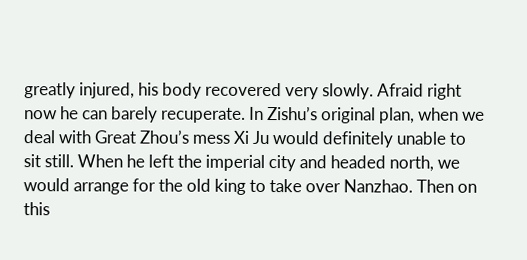greatly injured, his body recovered very slowly. Afraid right now he can barely recuperate. In Zishu’s original plan, when we deal with Great Zhou’s mess Xi Ju would definitely unable to sit still. When he left the imperial city and headed north, we would arrange for the old king to take over Nanzhao. Then on this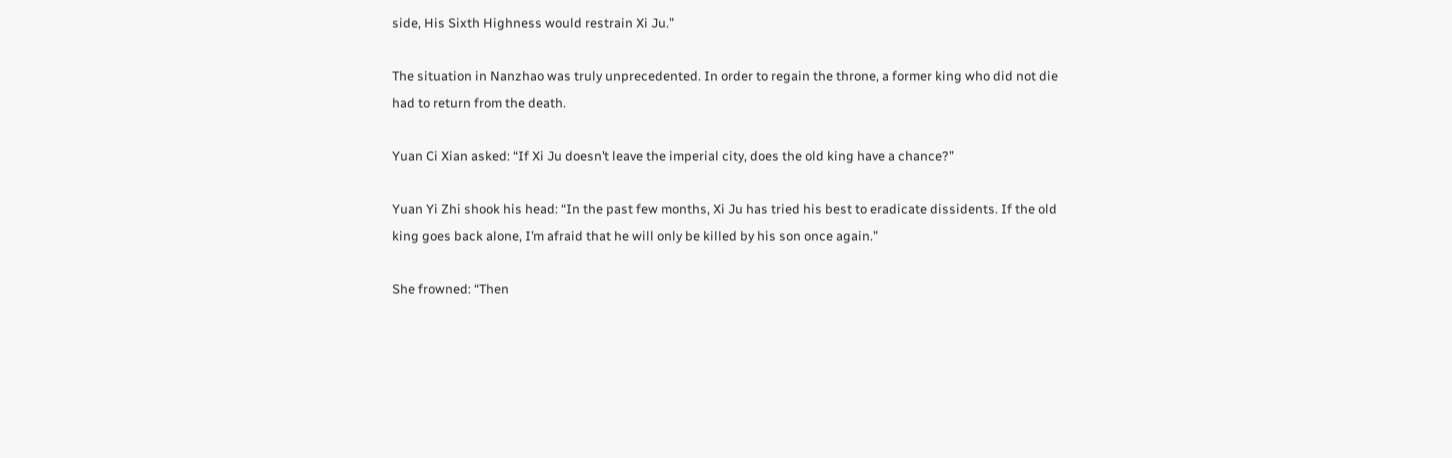side, His Sixth Highness would restrain Xi Ju.”

The situation in Nanzhao was truly unprecedented. In order to regain the throne, a former king who did not die had to return from the death.

Yuan Ci Xian asked: “If Xi Ju doesn’t leave the imperial city, does the old king have a chance?”

Yuan Yi Zhi shook his head: “In the past few months, Xi Ju has tried his best to eradicate dissidents. If the old king goes back alone, I’m afraid that he will only be killed by his son once again.”

She frowned: “Then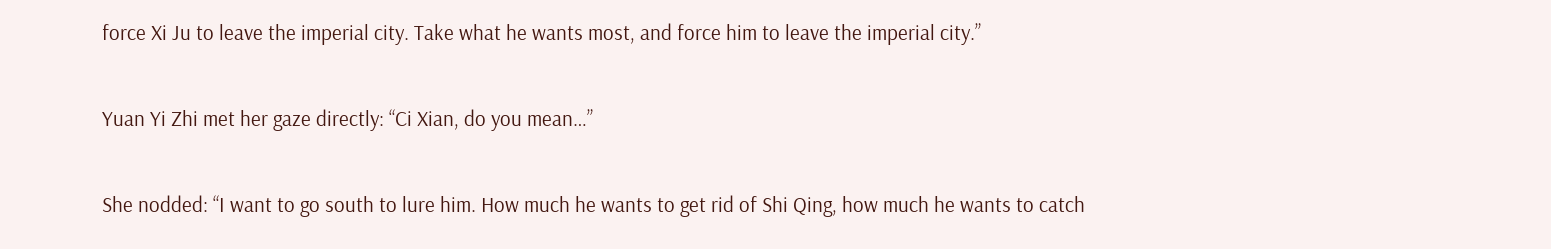force Xi Ju to leave the imperial city. Take what he wants most, and force him to leave the imperial city.”

Yuan Yi Zhi met her gaze directly: “Ci Xian, do you mean…”

She nodded: “I want to go south to lure him. How much he wants to get rid of Shi Qing, how much he wants to catch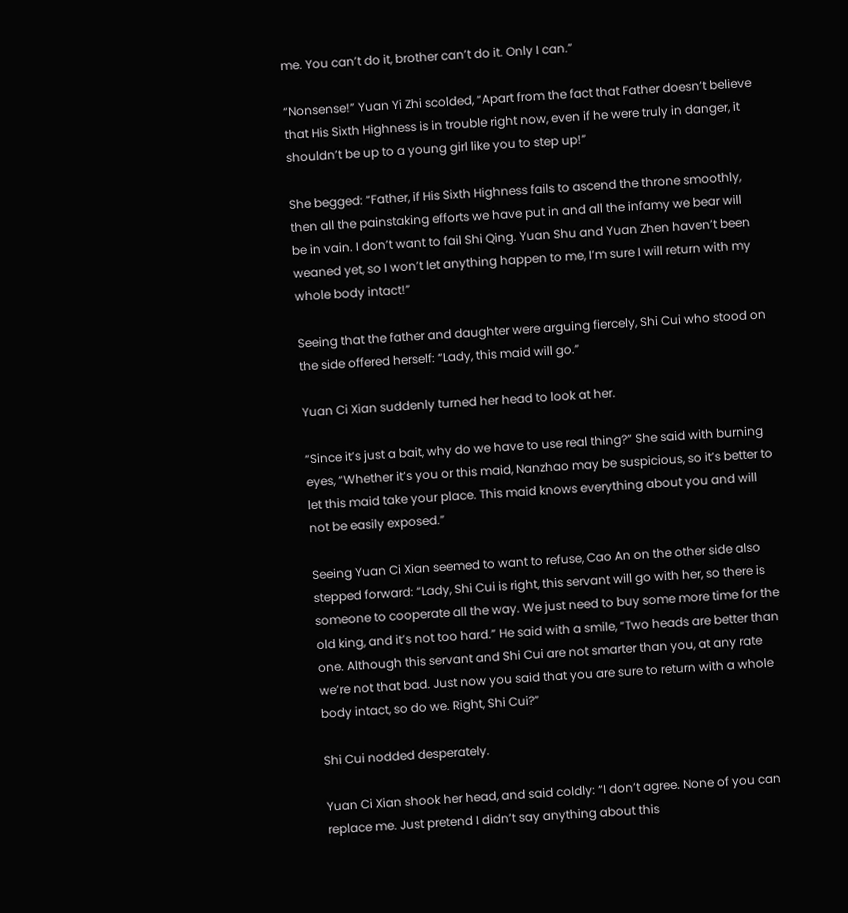me. You can’t do it, brother can’t do it. Only I can.”

“Nonsense!” Yuan Yi Zhi scolded, “Apart from the fact that Father doesn’t believe that His Sixth Highness is in trouble right now, even if he were truly in danger, it shouldn’t be up to a young girl like you to step up!”

She begged: “Father, if His Sixth Highness fails to ascend the throne smoothly, then all the painstaking efforts we have put in and all the infamy we bear will be in vain. I don’t want to fail Shi Qing. Yuan Shu and Yuan Zhen haven’t been weaned yet, so I won’t let anything happen to me, I’m sure I will return with my whole body intact!”

Seeing that the father and daughter were arguing fiercely, Shi Cui who stood on the side offered herself: “Lady, this maid will go.”

Yuan Ci Xian suddenly turned her head to look at her.

“Since it’s just a bait, why do we have to use real thing?” She said with burning eyes, “Whether it’s you or this maid, Nanzhao may be suspicious, so it’s better to let this maid take your place. This maid knows everything about you and will not be easily exposed.”

Seeing Yuan Ci Xian seemed to want to refuse, Cao An on the other side also stepped forward: “Lady, Shi Cui is right, this servant will go with her, so there is someone to cooperate all the way. We just need to buy some more time for the old king, and it’s not too hard.” He said with a smile, “Two heads are better than one. Although this servant and Shi Cui are not smarter than you, at any rate we’re not that bad. Just now you said that you are sure to return with a whole body intact, so do we. Right, Shi Cui?”

Shi Cui nodded desperately.

Yuan Ci Xian shook her head, and said coldly: “I don’t agree. None of you can replace me. Just pretend I didn’t say anything about this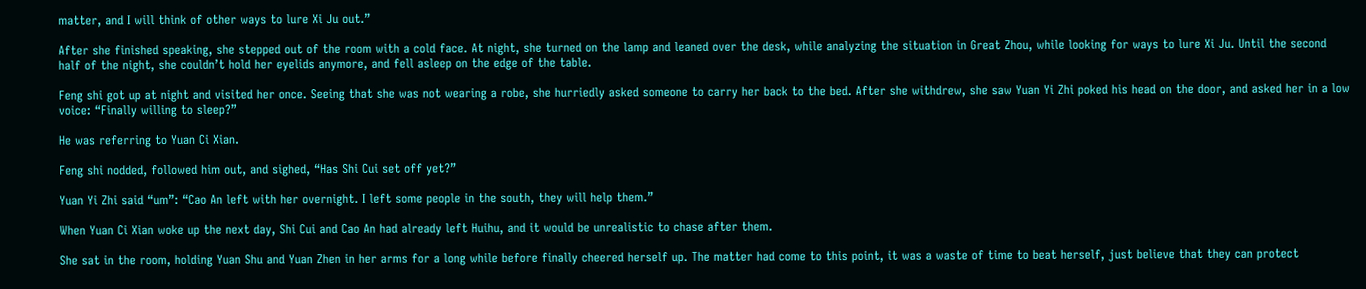matter, and I will think of other ways to lure Xi Ju out.”

After she finished speaking, she stepped out of the room with a cold face. At night, she turned on the lamp and leaned over the desk, while analyzing the situation in Great Zhou, while looking for ways to lure Xi Ju. Until the second half of the night, she couldn’t hold her eyelids anymore, and fell asleep on the edge of the table.

Feng shi got up at night and visited her once. Seeing that she was not wearing a robe, she hurriedly asked someone to carry her back to the bed. After she withdrew, she saw Yuan Yi Zhi poked his head on the door, and asked her in a low voice: “Finally willing to sleep?”

He was referring to Yuan Ci Xian.

Feng shi nodded, followed him out, and sighed, “Has Shi Cui set off yet?”

Yuan Yi Zhi said “um”: “Cao An left with her overnight. I left some people in the south, they will help them.”

When Yuan Ci Xian woke up the next day, Shi Cui and Cao An had already left Huihu, and it would be unrealistic to chase after them.

She sat in the room, holding Yuan Shu and Yuan Zhen in her arms for a long while before finally cheered herself up. The matter had come to this point, it was a waste of time to beat herself, just believe that they can protect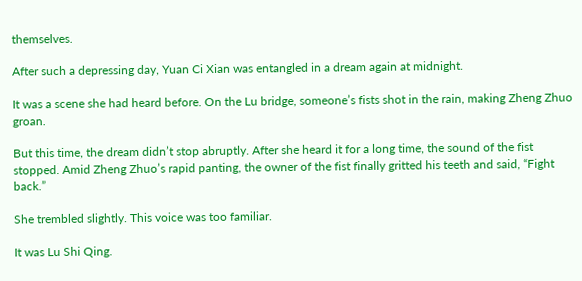themselves.

After such a depressing day, Yuan Ci Xian was entangled in a dream again at midnight.

It was a scene she had heard before. On the Lu bridge, someone’s fists shot in the rain, making Zheng Zhuo groan.

But this time, the dream didn’t stop abruptly. After she heard it for a long time, the sound of the fist stopped. Amid Zheng Zhuo’s rapid panting, the owner of the fist finally gritted his teeth and said, “Fight back.”

She trembled slightly. This voice was too familiar.

It was Lu Shi Qing.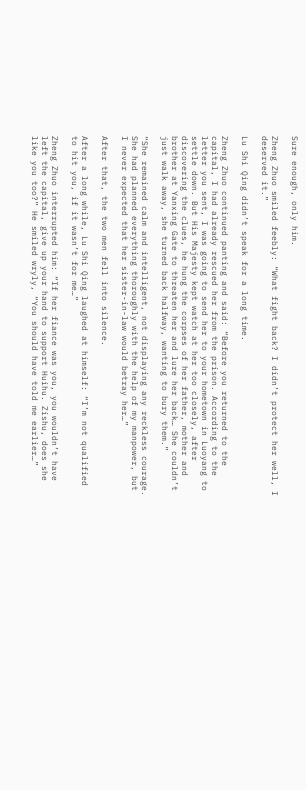Sure enough, only him.

Zheng Zhuo smiled feebly: “What fight back? I didn’t protect her well, I deserved it.”

Lu Shi Qing didn’t speak for a long time.

Zheng Zhuo continued panting and said: “Before you returned to the capital, I had already rescued her from the prison. According to the letter you sent, I was going to send her to your hometown in Luoyang to settle down. But His Majesty kept watch at her too closely, after discovering the clues, he hung the corpses of her father, mother and brother at Yanxing Gate to threaten her and lure her back… She couldn’t just walk away, she turned back halfway, wanting to bury them.”

“She remained calm and intelligent, not displaying any reckless courage. She had planned everything thoroughly with the help of my manpower, but I never expected that her sister-in-law would betray her…”

After that, the two men fell into silence.

After a long while, Lu Shi Qing laughed at himself: “I’m not qualified to hit you, if it wasn’t for me…”

Zheng Zhuo interrupted him: “If her fiance was you, you wouldn’t have left the capital, give up your hand to support Huihu. Zishu, does she like you too?” He smiled wryly, “You should have told me earlier…”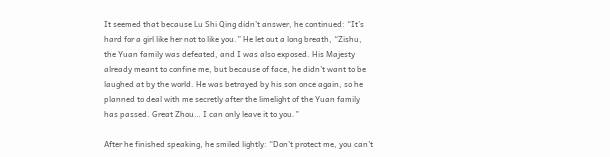It seemed that because Lu Shi Qing didn’t answer, he continued: “It’s hard for a girl like her not to like you.” He let out a long breath, “Zishu, the Yuan family was defeated, and I was also exposed. His Majesty already meant to confine me, but because of face, he didn’t want to be laughed at by the world. He was betrayed by his son once again, so he planned to deal with me secretly after the limelight of the Yuan family has passed. Great Zhou… I can only leave it to you.”

After he finished speaking, he smiled lightly: “Don’t protect me, you can’t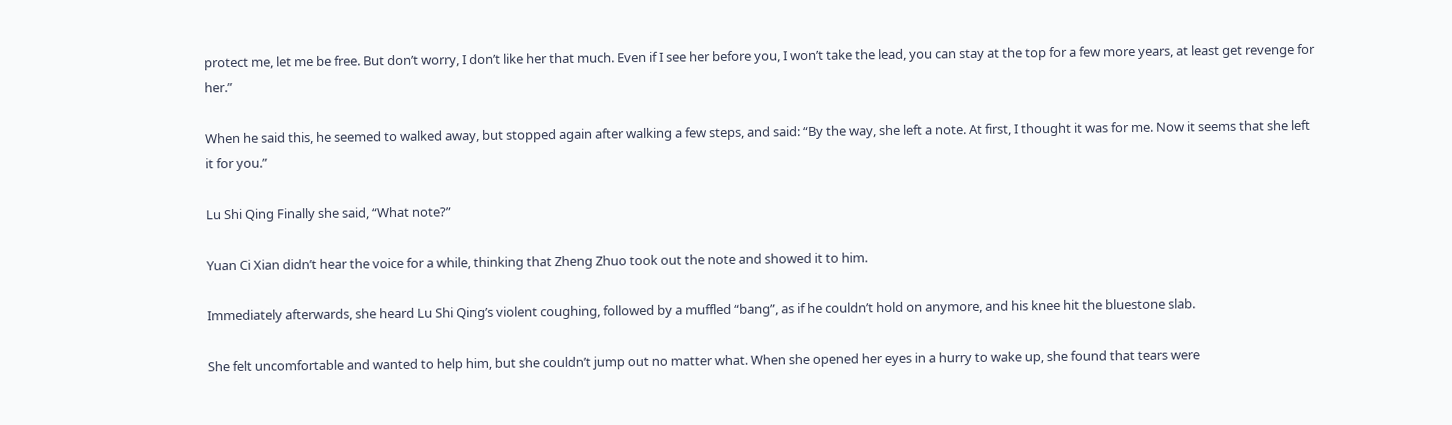protect me, let me be free. But don’t worry, I don’t like her that much. Even if I see her before you, I won’t take the lead, you can stay at the top for a few more years, at least get revenge for her.”

When he said this, he seemed to walked away, but stopped again after walking a few steps, and said: “By the way, she left a note. At first, I thought it was for me. Now it seems that she left it for you.”

Lu Shi Qing Finally she said, “What note?”

Yuan Ci Xian didn’t hear the voice for a while, thinking that Zheng Zhuo took out the note and showed it to him.

Immediately afterwards, she heard Lu Shi Qing’s violent coughing, followed by a muffled “bang”, as if he couldn’t hold on anymore, and his knee hit the bluestone slab.

She felt uncomfortable and wanted to help him, but she couldn’t jump out no matter what. When she opened her eyes in a hurry to wake up, she found that tears were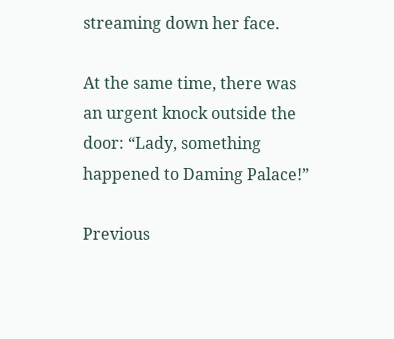streaming down her face.

At the same time, there was an urgent knock outside the door: “Lady, something happened to Daming Palace!”

Previous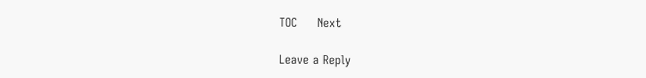TOC     Next

Leave a Reply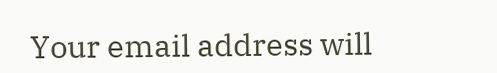Your email address will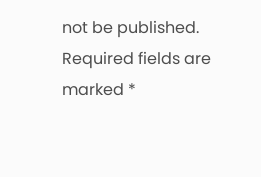not be published. Required fields are marked *